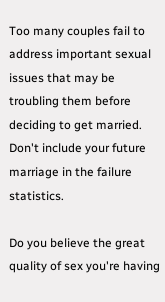Too many couples fail to address important sexual issues that may be troubling them before deciding to get married.  Don't include your future marriage in the failure statistics.

Do you believe the great quality of sex you're having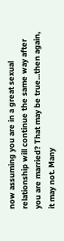now assuming you are in a great sexual relationship will continue the same way after you are married? That may be true...then again, it may not. Many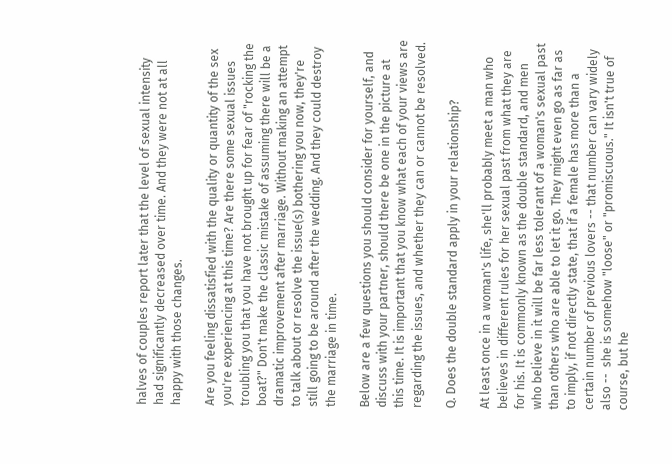halves of couples report later that the level of sexual intensity had significantly decreased over time. And they were not at all happy with those changes.

Are you feeling dissatisfied with the quality or quantity of the sex you're experiencing at this time? Are there some sexual issues troubling you that you have not brought up for fear of "rocking the boat?" Don't make the classic mistake of assuming there will be a dramatic improvement after marriage. Without making an attempt to talk about or resolve the issue(s) bothering you now, they're still going to be around after the wedding. And they could destroy the marriage in time.

Below are a few questions you should consider for yourself, and discuss with your partner, should there be one in the picture at this time. It is important that you know what each of your views are regarding the issues, and whether they can or cannot be resolved.

Q. Does the double standard apply in your relationship?

At least once in a woman's life, she'll probably meet a man who believes in different rules for her sexual past from what they are for his. It is commonly known as the double standard, and men who believe in it will be far less tolerant of a woman's sexual past than others who are able to let it go. They might even go as far as to imply, if not directly state, that if a female has more than a certain number of previous lovers -- that number can vary widely also --  she is somehow "loose" or "promiscuous." It isn't true of course, but he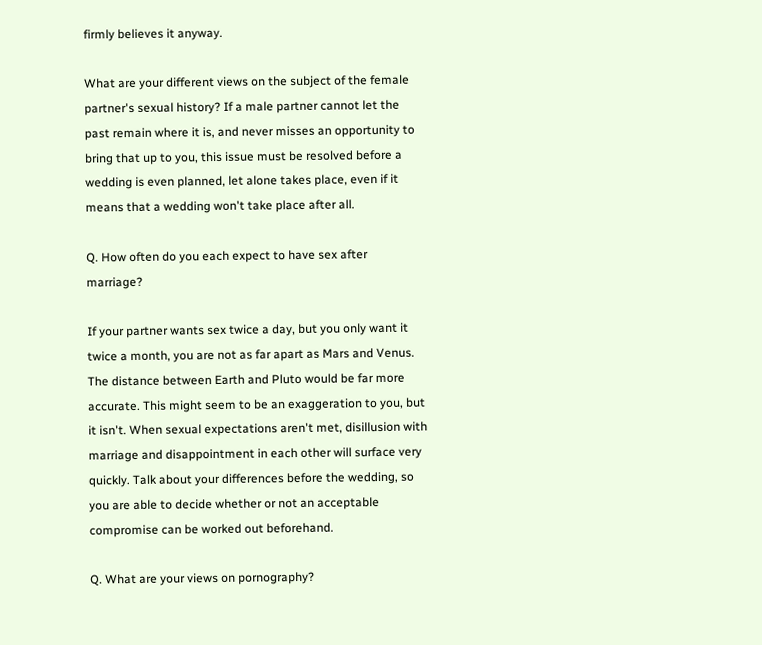firmly believes it anyway.

What are your different views on the subject of the female partner's sexual history? If a male partner cannot let the past remain where it is, and never misses an opportunity to bring that up to you, this issue must be resolved before a wedding is even planned, let alone takes place, even if it means that a wedding won't take place after all.

Q. How often do you each expect to have sex after marriage?

If your partner wants sex twice a day, but you only want it twice a month, you are not as far apart as Mars and Venus. The distance between Earth and Pluto would be far more accurate. This might seem to be an exaggeration to you, but it isn't. When sexual expectations aren't met, disillusion with marriage and disappointment in each other will surface very quickly. Talk about your differences before the wedding, so you are able to decide whether or not an acceptable compromise can be worked out beforehand.

Q. What are your views on pornography?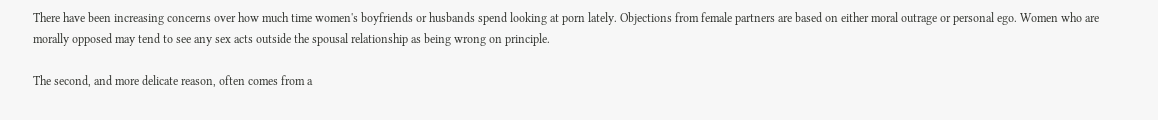There have been increasing concerns over how much time women's boyfriends or husbands spend looking at porn lately. Objections from female partners are based on either moral outrage or personal ego. Women who are morally opposed may tend to see any sex acts outside the spousal relationship as being wrong on principle.

The second, and more delicate reason, often comes from a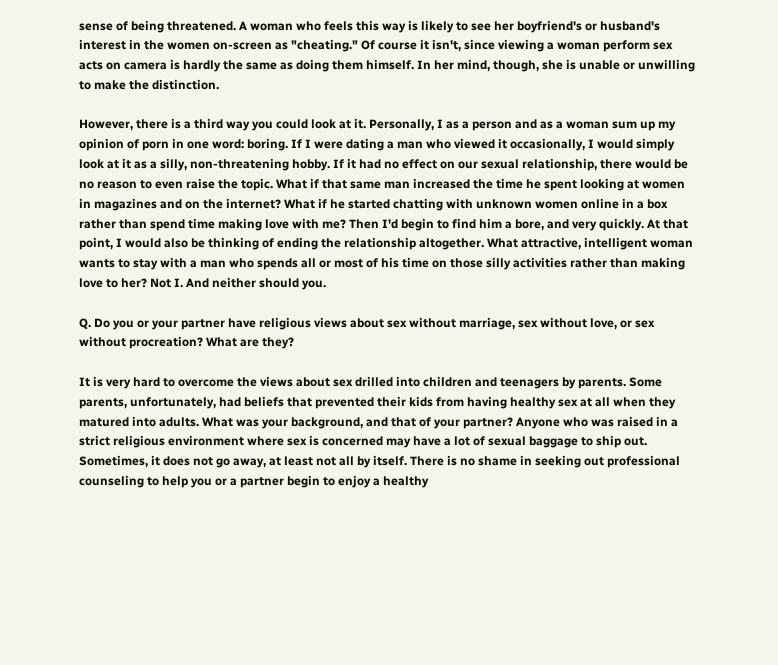sense of being threatened. A woman who feels this way is likely to see her boyfriend's or husband's interest in the women on-screen as "cheating." Of course it isn't, since viewing a woman perform sex acts on camera is hardly the same as doing them himself. In her mind, though, she is unable or unwilling to make the distinction.

However, there is a third way you could look at it. Personally, I as a person and as a woman sum up my opinion of porn in one word: boring. If I were dating a man who viewed it occasionally, I would simply look at it as a silly, non-threatening hobby. If it had no effect on our sexual relationship, there would be no reason to even raise the topic. What if that same man increased the time he spent looking at women in magazines and on the internet? What if he started chatting with unknown women online in a box rather than spend time making love with me? Then I'd begin to find him a bore, and very quickly. At that point, I would also be thinking of ending the relationship altogether. What attractive, intelligent woman wants to stay with a man who spends all or most of his time on those silly activities rather than making love to her? Not I. And neither should you.

Q. Do you or your partner have religious views about sex without marriage, sex without love, or sex without procreation? What are they?

It is very hard to overcome the views about sex drilled into children and teenagers by parents. Some parents, unfortunately, had beliefs that prevented their kids from having healthy sex at all when they matured into adults. What was your background, and that of your partner? Anyone who was raised in a strict religious environment where sex is concerned may have a lot of sexual baggage to ship out. Sometimes, it does not go away, at least not all by itself. There is no shame in seeking out professional counseling to help you or a partner begin to enjoy a healthy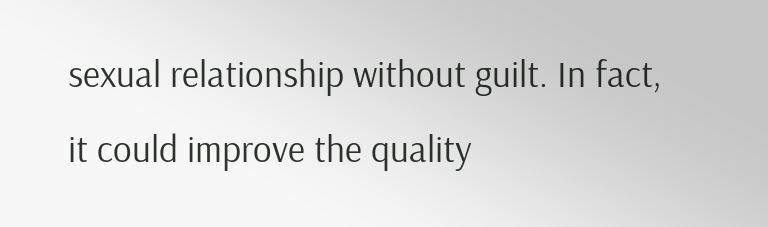sexual relationship without guilt. In fact, it could improve the quality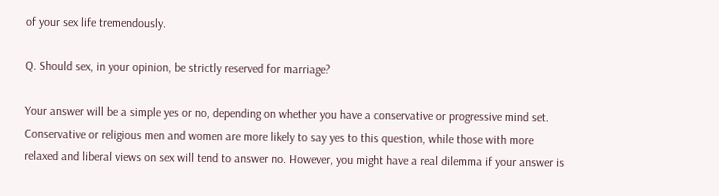of your sex life tremendously.

Q. Should sex, in your opinion, be strictly reserved for marriage?

Your answer will be a simple yes or no, depending on whether you have a conservative or progressive mind set. Conservative or religious men and women are more likely to say yes to this question, while those with more relaxed and liberal views on sex will tend to answer no. However, you might have a real dilemma if your answer is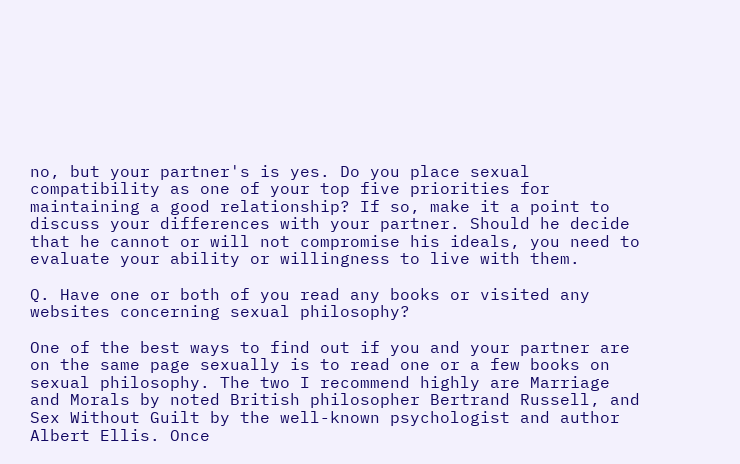no, but your partner's is yes. Do you place sexual compatibility as one of your top five priorities for maintaining a good relationship? If so, make it a point to discuss your differences with your partner. Should he decide that he cannot or will not compromise his ideals, you need to evaluate your ability or willingness to live with them.

Q. Have one or both of you read any books or visited any websites concerning sexual philosophy?

One of the best ways to find out if you and your partner are on the same page sexually is to read one or a few books on sexual philosophy. The two I recommend highly are Marriage and Morals by noted British philosopher Bertrand Russell, and Sex Without Guilt by the well-known psychologist and author Albert Ellis. Once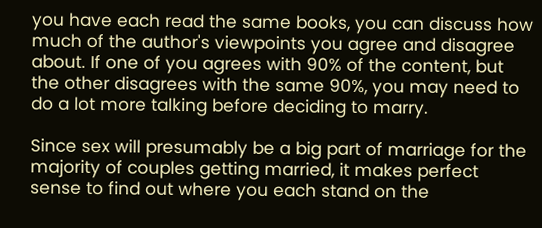you have each read the same books, you can discuss how much of the author's viewpoints you agree and disagree about. If one of you agrees with 90% of the content, but the other disagrees with the same 90%, you may need to do a lot more talking before deciding to marry.

Since sex will presumably be a big part of marriage for the majority of couples getting married, it makes perfect sense to find out where you each stand on the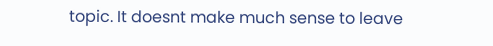topic. It doesnt make much sense to leave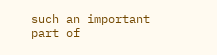such an important part of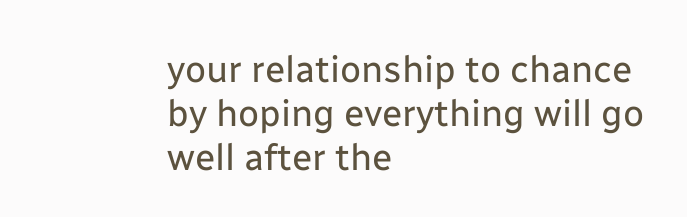your relationship to chance by hoping everything will go well after the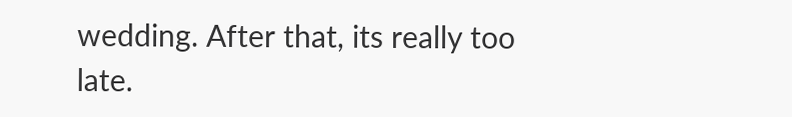wedding. After that, its really too late.